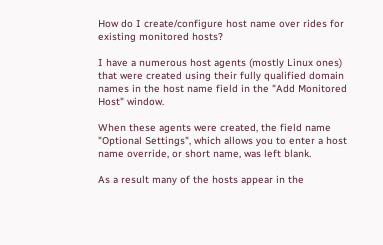How do I create/configure host name over rides for existing monitored hosts?

I have a numerous host agents (mostly Linux ones) that were created using their fully qualified domain names in the host name field in the "Add Monitored Host" window.

When these agents were created, the field name "Optional Settings", which allows you to enter a host name override, or short name, was left blank.

As a result many of the hosts appear in the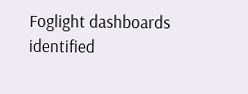Foglight dashboards identified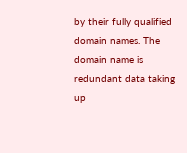by their fully qualified domain names. The domain name is redundant data taking up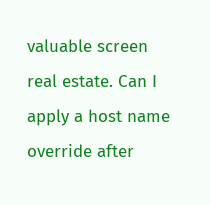valuable screen real estate. Can I apply a host name override after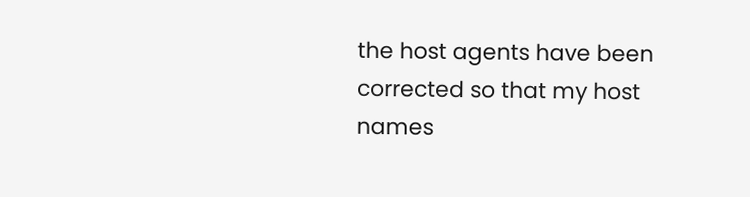the host agents have been corrected so that my host names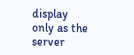display only as the server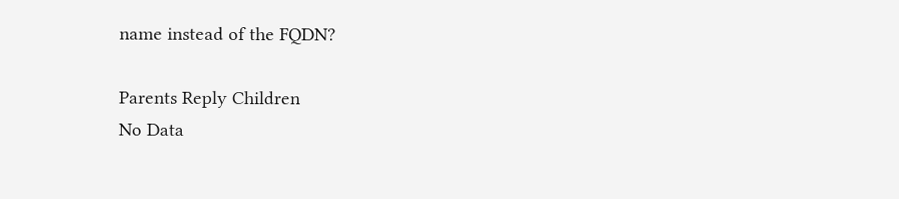name instead of the FQDN?

Parents Reply Children
No Data